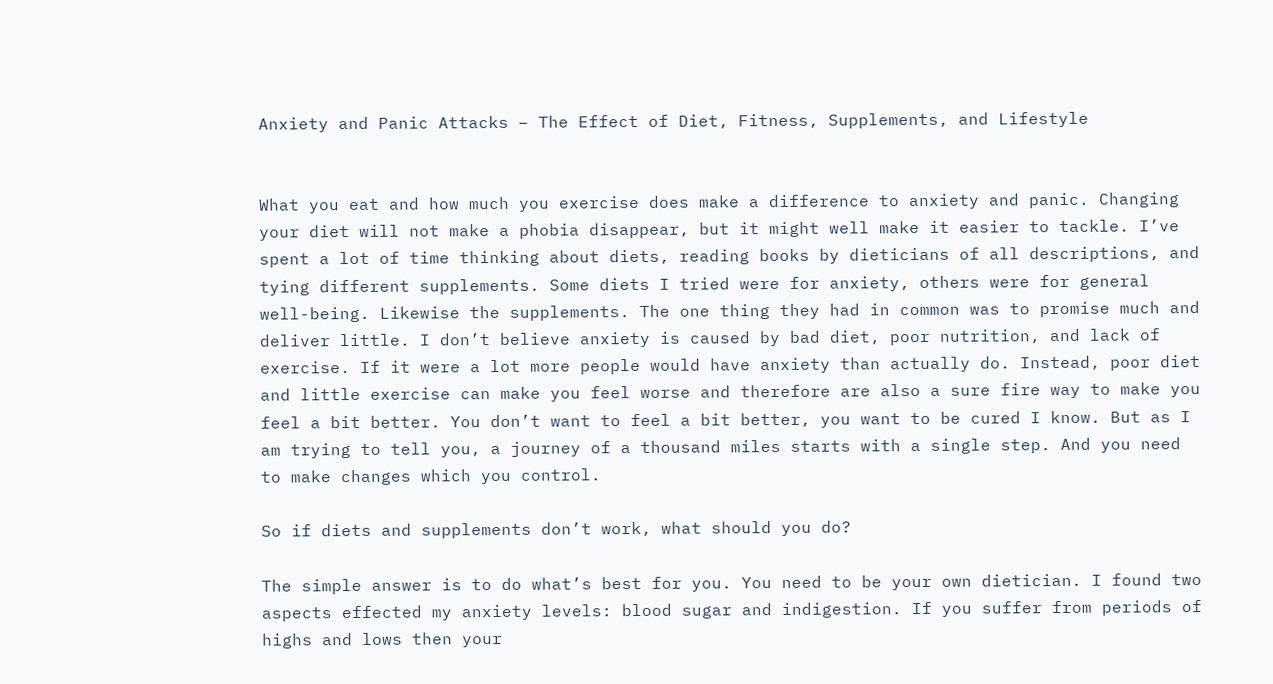Anxiety and Panic Attacks – The Effect of Diet, Fitness, Supplements, and Lifestyle


What you eat and how much you exercise does make a difference to anxiety and panic. Changing your diet will not make a phobia disappear, but it might well make it easier to tackle. I’ve spent a lot of time thinking about diets, reading books by dieticians of all descriptions, and tying different supplements. Some diets I tried were for anxiety, others were for general well-being. Likewise the supplements. The one thing they had in common was to promise much and deliver little. I don’t believe anxiety is caused by bad diet, poor nutrition, and lack of exercise. If it were a lot more people would have anxiety than actually do. Instead, poor diet and little exercise can make you feel worse and therefore are also a sure fire way to make you feel a bit better. You don’t want to feel a bit better, you want to be cured I know. But as I am trying to tell you, a journey of a thousand miles starts with a single step. And you need to make changes which you control.

So if diets and supplements don’t work, what should you do?

The simple answer is to do what’s best for you. You need to be your own dietician. I found two aspects effected my anxiety levels: blood sugar and indigestion. If you suffer from periods of highs and lows then your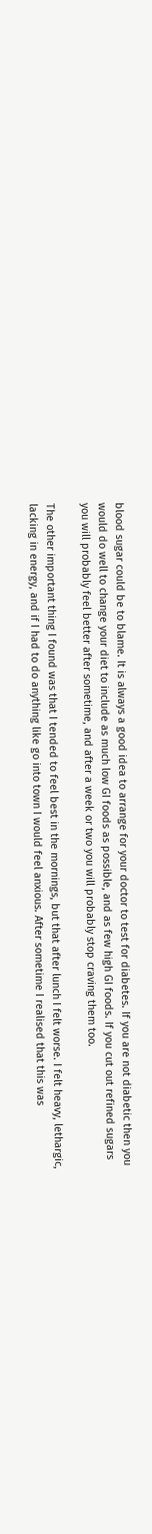blood sugar could be to blame. It is always a good idea to arrange for your doctor to test for diabetes. If you are not diabetic then you would do well to change your diet to include as much low GI foods as possible, and as few high GI foods. If you cut out refined sugars you will probably feel better after sometime, and after a week or two you will probably stop craving them too.

The other important thing I found was that I tended to feel best in the mornings, but that after lunch I felt worse. I felt heavy, lethargic, lacking in energy, and if I had to do anything like go into town I would feel anxious. After sometime I realised that this was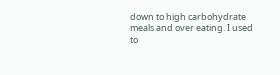down to high carbohydrate meals and over eating. I used to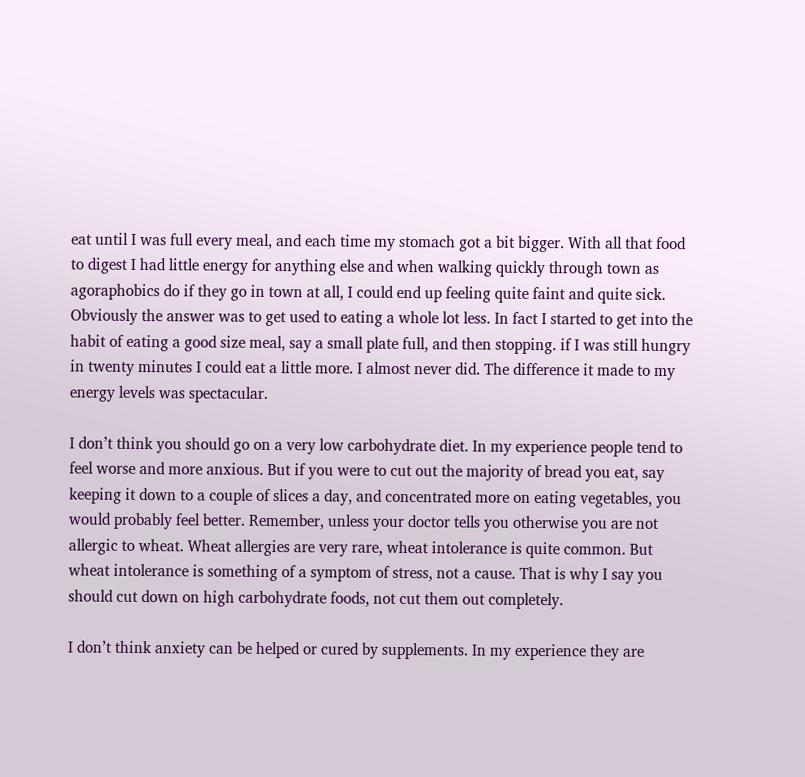eat until I was full every meal, and each time my stomach got a bit bigger. With all that food to digest I had little energy for anything else and when walking quickly through town as agoraphobics do if they go in town at all, I could end up feeling quite faint and quite sick. Obviously the answer was to get used to eating a whole lot less. In fact I started to get into the habit of eating a good size meal, say a small plate full, and then stopping. if I was still hungry in twenty minutes I could eat a little more. I almost never did. The difference it made to my energy levels was spectacular.

I don’t think you should go on a very low carbohydrate diet. In my experience people tend to feel worse and more anxious. But if you were to cut out the majority of bread you eat, say keeping it down to a couple of slices a day, and concentrated more on eating vegetables, you would probably feel better. Remember, unless your doctor tells you otherwise you are not allergic to wheat. Wheat allergies are very rare, wheat intolerance is quite common. But wheat intolerance is something of a symptom of stress, not a cause. That is why I say you should cut down on high carbohydrate foods, not cut them out completely.

I don’t think anxiety can be helped or cured by supplements. In my experience they are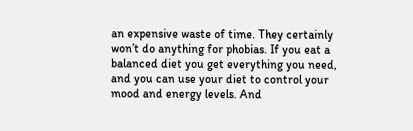an expensive waste of time. They certainly won’t do anything for phobias. If you eat a balanced diet you get everything you need, and you can use your diet to control your mood and energy levels. And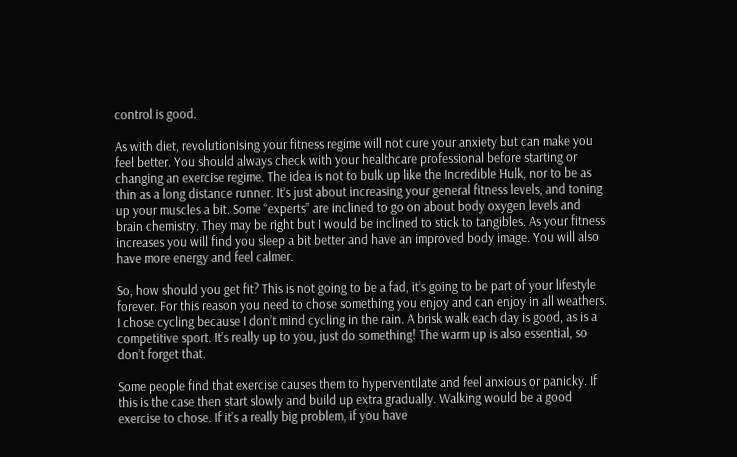control is good.

As with diet, revolutionising your fitness regime will not cure your anxiety but can make you feel better. You should always check with your healthcare professional before starting or changing an exercise regime. The idea is not to bulk up like the Incredible Hulk, nor to be as thin as a long distance runner. It’s just about increasing your general fitness levels, and toning up your muscles a bit. Some “experts” are inclined to go on about body oxygen levels and brain chemistry. They may be right but I would be inclined to stick to tangibles. As your fitness increases you will find you sleep a bit better and have an improved body image. You will also have more energy and feel calmer.

So, how should you get fit? This is not going to be a fad, it’s going to be part of your lifestyle forever. For this reason you need to chose something you enjoy and can enjoy in all weathers. I chose cycling because I don’t mind cycling in the rain. A brisk walk each day is good, as is a competitive sport. It’s really up to you, just do something! The warm up is also essential, so don’t forget that.

Some people find that exercise causes them to hyperventilate and feel anxious or panicky. If this is the case then start slowly and build up extra gradually. Walking would be a good exercise to chose. If it’s a really big problem, if you have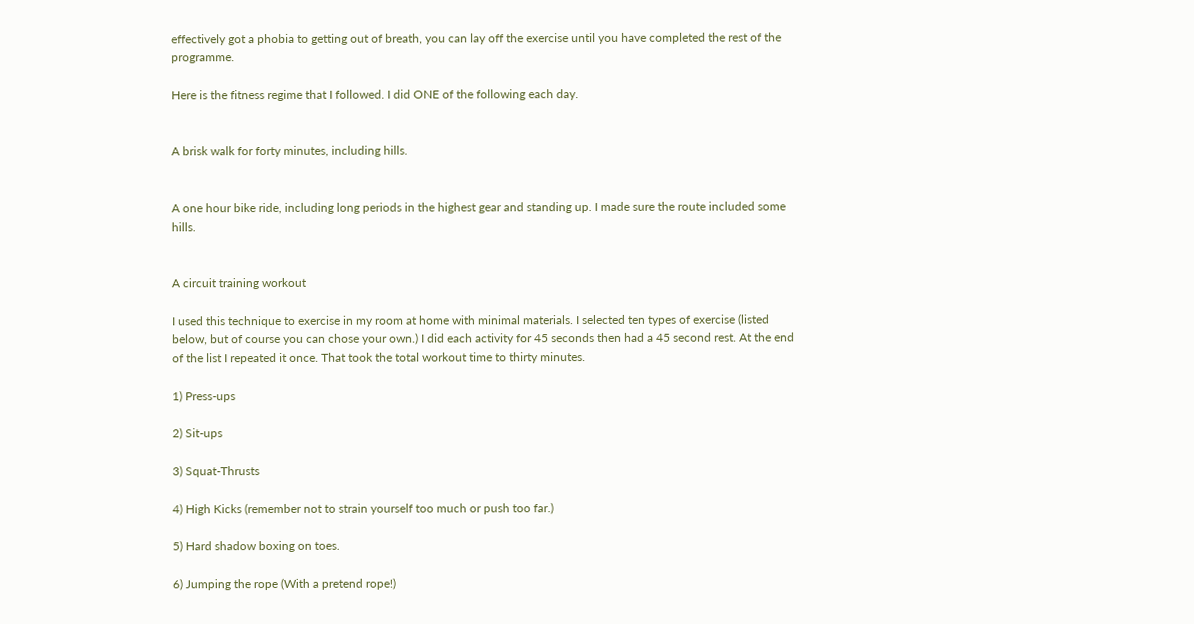effectively got a phobia to getting out of breath, you can lay off the exercise until you have completed the rest of the programme.

Here is the fitness regime that I followed. I did ONE of the following each day.


A brisk walk for forty minutes, including hills.


A one hour bike ride, including long periods in the highest gear and standing up. I made sure the route included some hills.


A circuit training workout

I used this technique to exercise in my room at home with minimal materials. I selected ten types of exercise (listed below, but of course you can chose your own.) I did each activity for 45 seconds then had a 45 second rest. At the end of the list I repeated it once. That took the total workout time to thirty minutes.

1) Press-ups

2) Sit-ups

3) Squat-Thrusts

4) High Kicks (remember not to strain yourself too much or push too far.)

5) Hard shadow boxing on toes.

6) Jumping the rope (With a pretend rope!)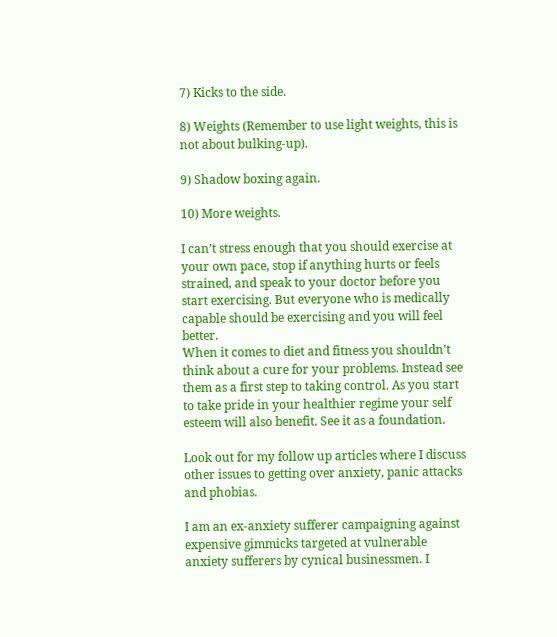7) Kicks to the side.

8) Weights (Remember to use light weights, this is not about bulking-up).

9) Shadow boxing again.

10) More weights.

I can’t stress enough that you should exercise at your own pace, stop if anything hurts or feels strained, and speak to your doctor before you start exercising. But everyone who is medically capable should be exercising and you will feel better.
When it comes to diet and fitness you shouldn’t think about a cure for your problems. Instead see them as a first step to taking control. As you start to take pride in your healthier regime your self esteem will also benefit. See it as a foundation.

Look out for my follow up articles where I discuss other issues to getting over anxiety, panic attacks and phobias.

I am an ex-anxiety sufferer campaigning against expensive gimmicks targeted at vulnerable anxiety sufferers by cynical businessmen. I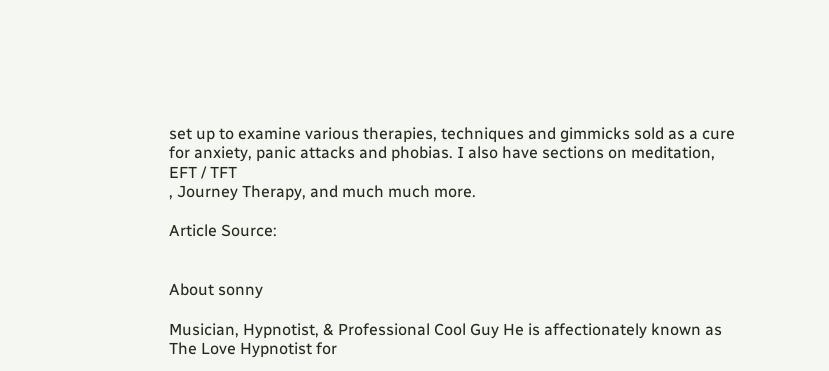set up to examine various therapies, techniques and gimmicks sold as a cure for anxiety, panic attacks and phobias. I also have sections on meditation, EFT / TFT
, Journey Therapy, and much much more.

Article Source:


About sonny

Musician, Hypnotist, & Professional Cool Guy He is affectionately known as The Love Hypnotist for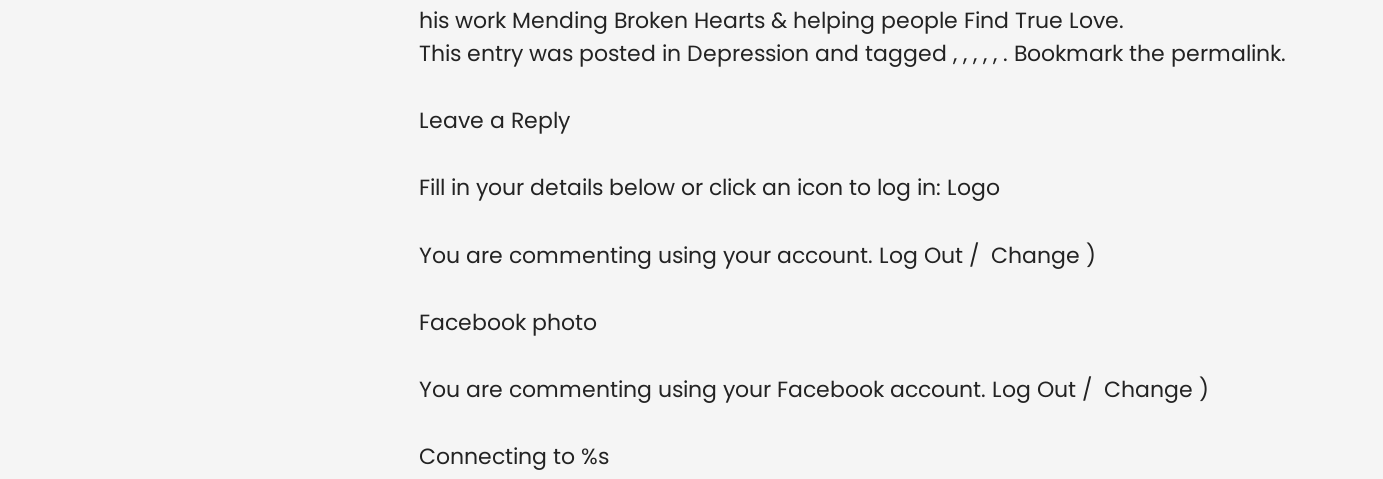his work Mending Broken Hearts & helping people Find True Love.
This entry was posted in Depression and tagged , , , , , . Bookmark the permalink.

Leave a Reply

Fill in your details below or click an icon to log in: Logo

You are commenting using your account. Log Out /  Change )

Facebook photo

You are commenting using your Facebook account. Log Out /  Change )

Connecting to %s